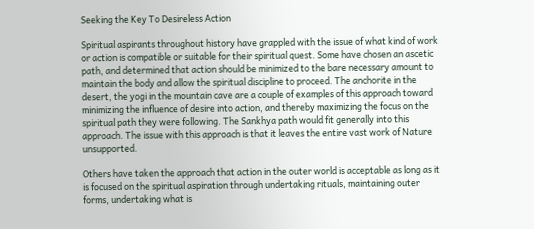Seeking the Key To Desireless Action

Spiritual aspirants throughout history have grappled with the issue of what kind of work or action is compatible or suitable for their spiritual quest. Some have chosen an ascetic path, and determined that action should be minimized to the bare necessary amount to maintain the body and allow the spiritual discipline to proceed. The anchorite in the desert, the yogi in the mountain cave are a couple of examples of this approach toward minimizing the influence of desire into action, and thereby maximizing the focus on the spiritual path they were following. The Sankhya path would fit generally into this approach. The issue with this approach is that it leaves the entire vast work of Nature unsupported.

Others have taken the approach that action in the outer world is acceptable as long as it is focused on the spiritual aspiration through undertaking rituals, maintaining outer forms, undertaking what is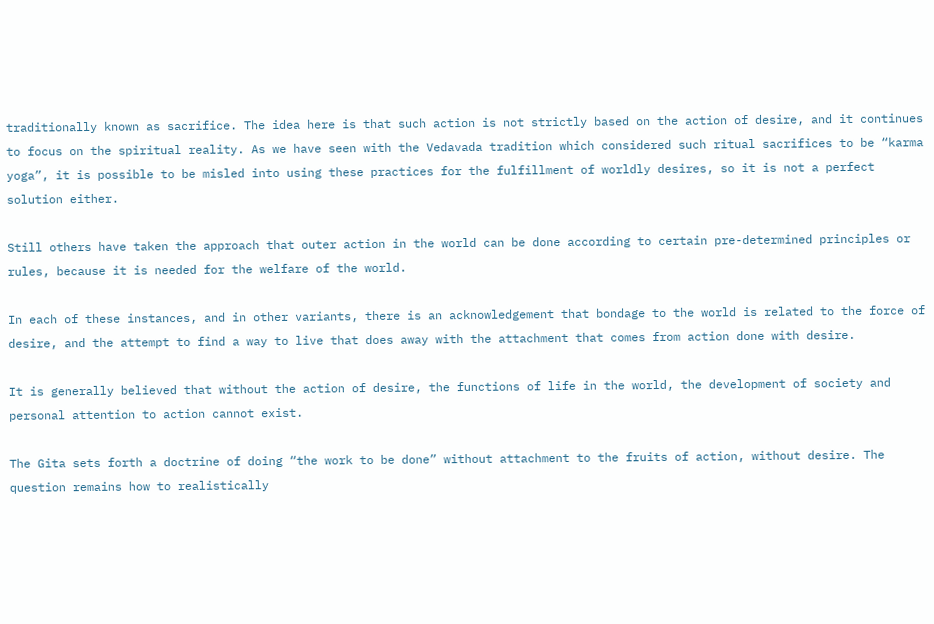traditionally known as sacrifice. The idea here is that such action is not strictly based on the action of desire, and it continues to focus on the spiritual reality. As we have seen with the Vedavada tradition which considered such ritual sacrifices to be “karma yoga”, it is possible to be misled into using these practices for the fulfillment of worldly desires, so it is not a perfect solution either.

Still others have taken the approach that outer action in the world can be done according to certain pre-determined principles or rules, because it is needed for the welfare of the world.

In each of these instances, and in other variants, there is an acknowledgement that bondage to the world is related to the force of desire, and the attempt to find a way to live that does away with the attachment that comes from action done with desire.

It is generally believed that without the action of desire, the functions of life in the world, the development of society and personal attention to action cannot exist.

The Gita sets forth a doctrine of doing “the work to be done” without attachment to the fruits of action, without desire. The question remains how to realistically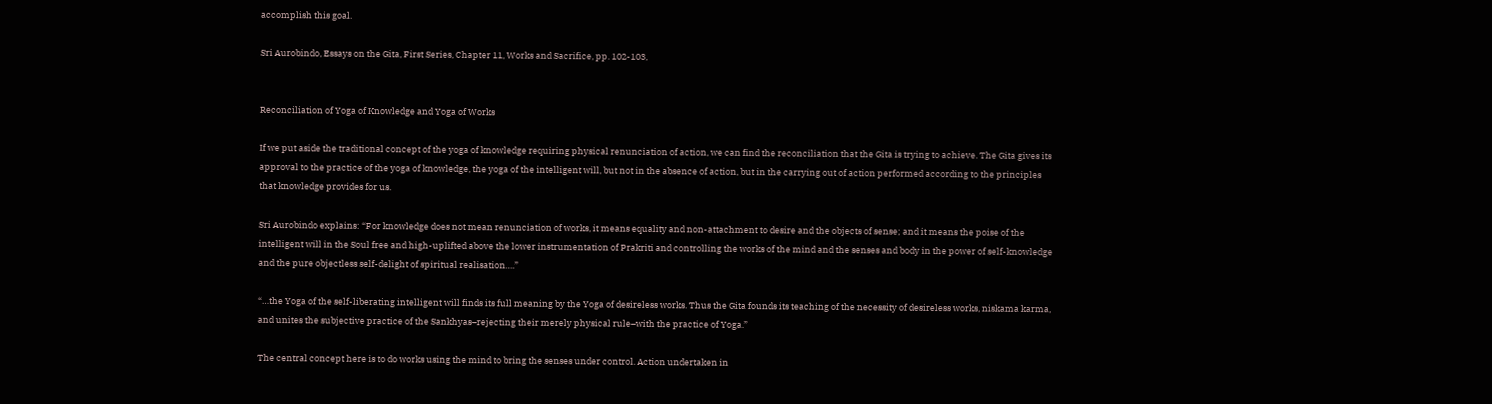accomplish this goal.

Sri Aurobindo, Essays on the Gita, First Series, Chapter 11, Works and Sacrifice, pp. 102-103,


Reconciliation of Yoga of Knowledge and Yoga of Works

If we put aside the traditional concept of the yoga of knowledge requiring physical renunciation of action, we can find the reconciliation that the Gita is trying to achieve. The Gita gives its approval to the practice of the yoga of knowledge, the yoga of the intelligent will, but not in the absence of action, but in the carrying out of action performed according to the principles that knowledge provides for us.

Sri Aurobindo explains: “For knowledge does not mean renunciation of works, it means equality and non-attachment to desire and the objects of sense; and it means the poise of the intelligent will in the Soul free and high-uplifted above the lower instrumentation of Prakriti and controlling the works of the mind and the senses and body in the power of self-knowledge and the pure objectless self-delight of spiritual realisation….”

“…the Yoga of the self-liberating intelligent will finds its full meaning by the Yoga of desireless works. Thus the Gita founds its teaching of the necessity of desireless works, niskama karma, and unites the subjective practice of the Sankhyas–rejecting their merely physical rule–with the practice of Yoga.”

The central concept here is to do works using the mind to bring the senses under control. Action undertaken in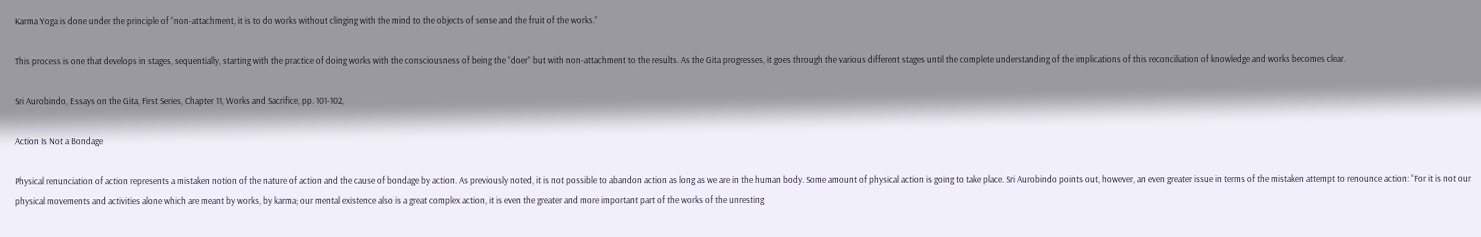Karma Yoga is done under the principle of “non-attachment, it is to do works without clinging with the mind to the objects of sense and the fruit of the works.”

This process is one that develops in stages, sequentially, starting with the practice of doing works with the consciousness of being the “doer” but with non-attachment to the results. As the Gita progresses, it goes through the various different stages until the complete understanding of the implications of this reconciliation of knowledge and works becomes clear.

Sri Aurobindo, Essays on the Gita, First Series, Chapter 11, Works and Sacrifice, pp. 101-102,

Action Is Not a Bondage

Physical renunciation of action represents a mistaken notion of the nature of action and the cause of bondage by action. As previously noted, it is not possible to abandon action as long as we are in the human body. Some amount of physical action is going to take place. Sri Aurobindo points out, however, an even greater issue in terms of the mistaken attempt to renounce action: “For it is not our physical movements and activities alone which are meant by works, by karma; our mental existence also is a great complex action, it is even the greater and more important part of the works of the unresting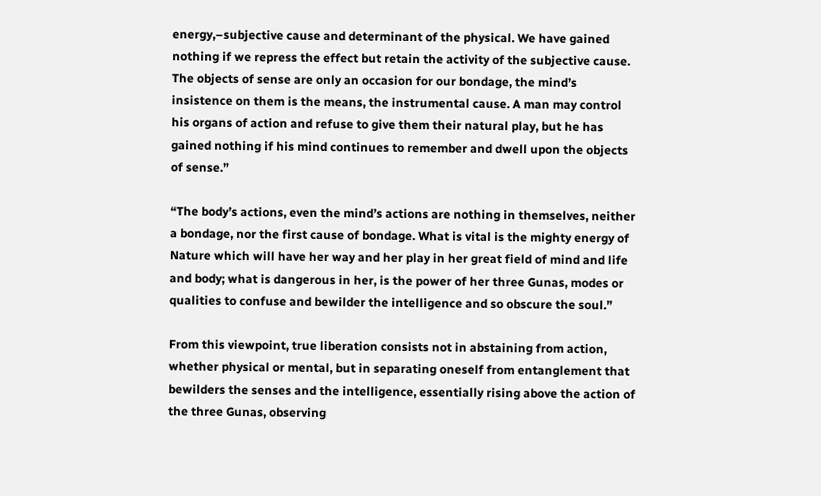energy,–subjective cause and determinant of the physical. We have gained nothing if we repress the effect but retain the activity of the subjective cause. The objects of sense are only an occasion for our bondage, the mind’s insistence on them is the means, the instrumental cause. A man may control his organs of action and refuse to give them their natural play, but he has gained nothing if his mind continues to remember and dwell upon the objects of sense.”

“The body’s actions, even the mind’s actions are nothing in themselves, neither a bondage, nor the first cause of bondage. What is vital is the mighty energy of Nature which will have her way and her play in her great field of mind and life and body; what is dangerous in her, is the power of her three Gunas, modes or qualities to confuse and bewilder the intelligence and so obscure the soul.”

From this viewpoint, true liberation consists not in abstaining from action, whether physical or mental, but in separating oneself from entanglement that bewilders the senses and the intelligence, essentially rising above the action of the three Gunas, observing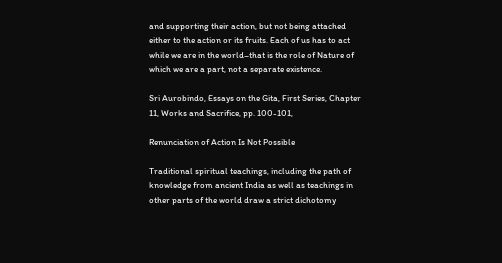and supporting their action, but not being attached either to the action or its fruits. Each of us has to act while we are in the world–that is the role of Nature of which we are a part, not a separate existence.

Sri Aurobindo, Essays on the Gita, First Series, Chapter 11, Works and Sacrifice, pp. 100-101,

Renunciation of Action Is Not Possible

Traditional spiritual teachings, including the path of knowledge from ancient India as well as teachings in other parts of the world draw a strict dichotomy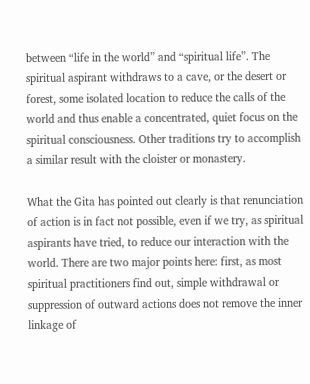between “life in the world” and “spiritual life”. The spiritual aspirant withdraws to a cave, or the desert or forest, some isolated location to reduce the calls of the world and thus enable a concentrated, quiet focus on the spiritual consciousness. Other traditions try to accomplish a similar result with the cloister or monastery.

What the Gita has pointed out clearly is that renunciation of action is in fact not possible, even if we try, as spiritual aspirants have tried, to reduce our interaction with the world. There are two major points here: first, as most spiritual practitioners find out, simple withdrawal or suppression of outward actions does not remove the inner linkage of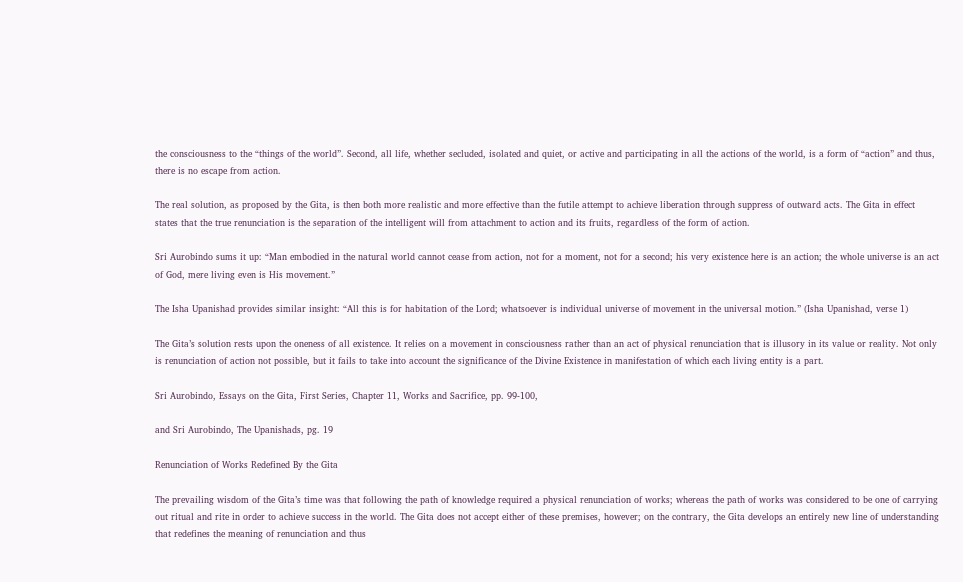the consciousness to the “things of the world”. Second, all life, whether secluded, isolated and quiet, or active and participating in all the actions of the world, is a form of “action” and thus, there is no escape from action.

The real solution, as proposed by the Gita, is then both more realistic and more effective than the futile attempt to achieve liberation through suppress of outward acts. The Gita in effect states that the true renunciation is the separation of the intelligent will from attachment to action and its fruits, regardless of the form of action.

Sri Aurobindo sums it up: “Man embodied in the natural world cannot cease from action, not for a moment, not for a second; his very existence here is an action; the whole universe is an act of God, mere living even is His movement.”

The Isha Upanishad provides similar insight: “All this is for habitation of the Lord; whatsoever is individual universe of movement in the universal motion.” (Isha Upanishad, verse 1)

The Gita’s solution rests upon the oneness of all existence. It relies on a movement in consciousness rather than an act of physical renunciation that is illusory in its value or reality. Not only is renunciation of action not possible, but it fails to take into account the significance of the Divine Existence in manifestation of which each living entity is a part.

Sri Aurobindo, Essays on the Gita, First Series, Chapter 11, Works and Sacrifice, pp. 99-100,

and Sri Aurobindo, The Upanishads, pg. 19

Renunciation of Works Redefined By the Gita

The prevailing wisdom of the Gita’s time was that following the path of knowledge required a physical renunciation of works; whereas the path of works was considered to be one of carrying out ritual and rite in order to achieve success in the world. The Gita does not accept either of these premises, however; on the contrary, the Gita develops an entirely new line of understanding that redefines the meaning of renunciation and thus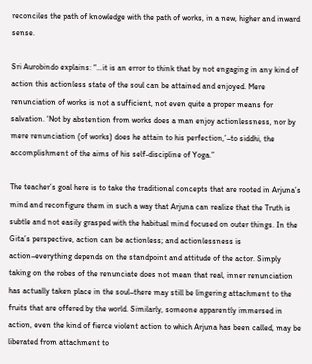reconciles the path of knowledge with the path of works, in a new, higher and inward sense.

Sri Aurobindo explains: “…it is an error to think that by not engaging in any kind of action this actionless state of the soul can be attained and enjoyed. Mere renunciation of works is not a sufficient, not even quite a proper means for salvation. ‘Not by abstention from works does a man enjoy actionlessness, nor by mere renunciation (of works) does he attain to his perfection,’–to siddhi, the accomplishment of the aims of his self-discipline of Yoga.”

The teacher’s goal here is to take the traditional concepts that are rooted in Arjuna’s mind and reconfigure them in such a way that Arjuna can realize that the Truth is subtle and not easily grasped with the habitual mind focused on outer things. In the Gita’s perspective, action can be actionless; and actionlessness is action–everything depends on the standpoint and attitude of the actor. Simply taking on the robes of the renunciate does not mean that real, inner renunciation has actually taken place in the soul–there may still be lingering attachment to the fruits that are offered by the world. Similarly, someone apparently immersed in action, even the kind of fierce violent action to which Arjuna has been called, may be liberated from attachment to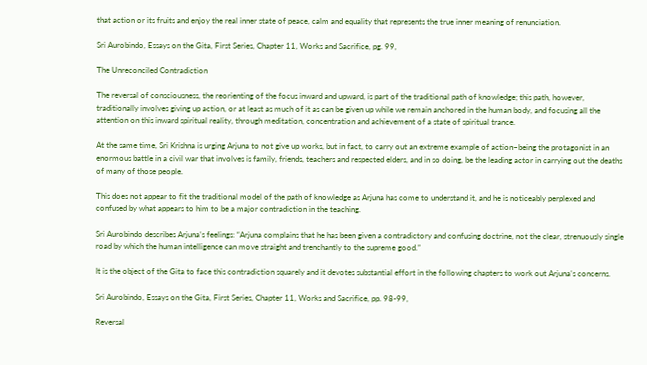that action or its fruits and enjoy the real inner state of peace, calm and equality that represents the true inner meaning of renunciation.

Sri Aurobindo, Essays on the Gita, First Series, Chapter 11, Works and Sacrifice, pg. 99,

The Unreconciled Contradiction

The reversal of consciousness, the reorienting of the focus inward and upward, is part of the traditional path of knowledge; this path, however, traditionally involves giving up action, or at least as much of it as can be given up while we remain anchored in the human body, and focusing all the attention on this inward spiritual reality, through meditation, concentration and achievement of a state of spiritual trance.

At the same time, Sri Krishna is urging Arjuna to not give up works, but in fact, to carry out an extreme example of action–being the protagonist in an enormous battle in a civil war that involves is family, friends, teachers and respected elders, and in so doing, be the leading actor in carrying out the deaths of many of those people.

This does not appear to fit the traditional model of the path of knowledge as Arjuna has come to understand it, and he is noticeably perplexed and confused by what appears to him to be a major contradiction in the teaching.

Sri Aurobindo describes Arjuna’s feelings: “Arjuna complains that he has been given a contradictory and confusing doctrine, not the clear, strenuously single road by which the human intelligence can move straight and trenchantly to the supreme good.”

It is the object of the Gita to face this contradiction squarely and it devotes substantial effort in the following chapters to work out Arjuna’s concerns.

Sri Aurobindo, Essays on the Gita, First Series, Chapter 11, Works and Sacrifice, pp. 98-99,

Reversal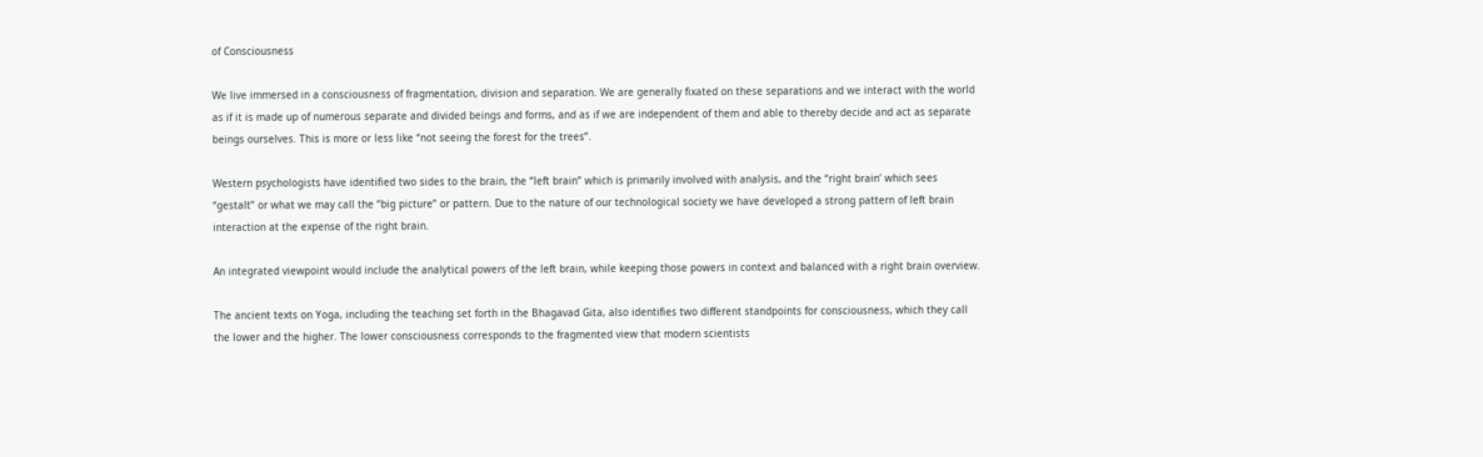of Consciousness

We live immersed in a consciousness of fragmentation, division and separation. We are generally fixated on these separations and we interact with the world as if it is made up of numerous separate and divided beings and forms, and as if we are independent of them and able to thereby decide and act as separate beings ourselves. This is more or less like “not seeing the forest for the trees”.

Western psychologists have identified two sides to the brain, the “left brain” which is primarily involved with analysis, and the “right brain’ which sees “gestalt” or what we may call the “big picture” or pattern. Due to the nature of our technological society we have developed a strong pattern of left brain interaction at the expense of the right brain.

An integrated viewpoint would include the analytical powers of the left brain, while keeping those powers in context and balanced with a right brain overview.

The ancient texts on Yoga, including the teaching set forth in the Bhagavad Gita, also identifies two different standpoints for consciousness, which they call the lower and the higher. The lower consciousness corresponds to the fragmented view that modern scientists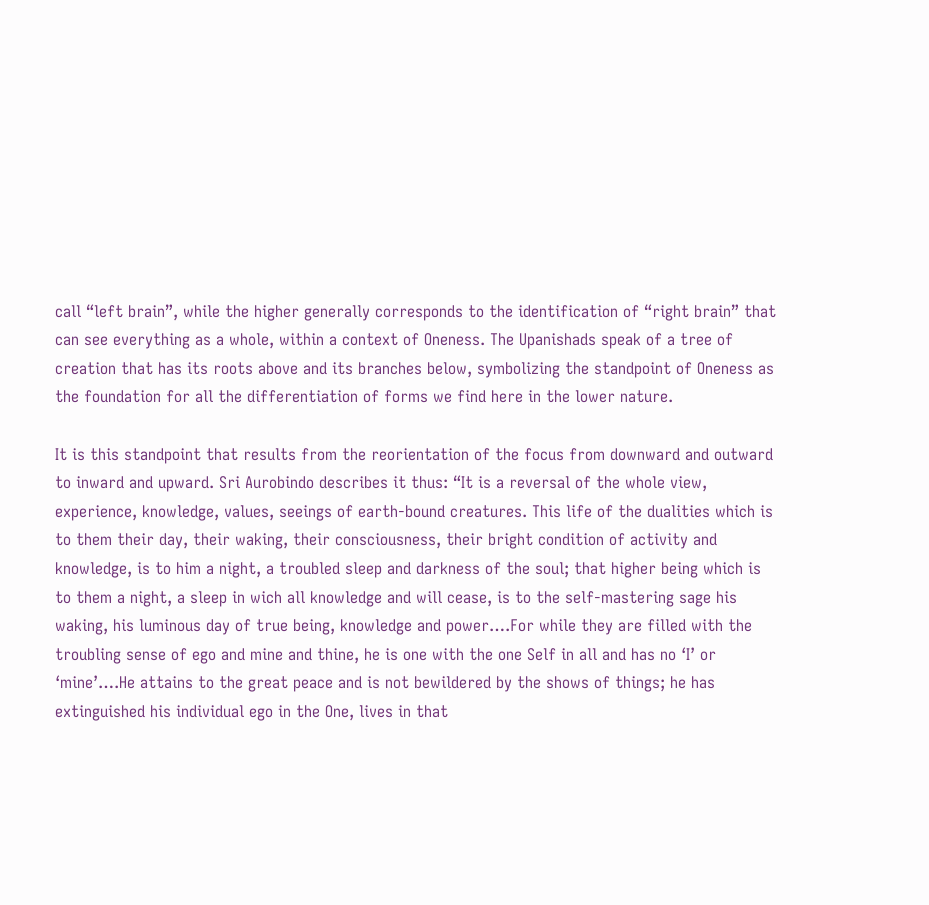call “left brain”, while the higher generally corresponds to the identification of “right brain” that can see everything as a whole, within a context of Oneness. The Upanishads speak of a tree of creation that has its roots above and its branches below, symbolizing the standpoint of Oneness as the foundation for all the differentiation of forms we find here in the lower nature.

It is this standpoint that results from the reorientation of the focus from downward and outward to inward and upward. Sri Aurobindo describes it thus: “It is a reversal of the whole view, experience, knowledge, values, seeings of earth-bound creatures. This life of the dualities which is to them their day, their waking, their consciousness, their bright condition of activity and knowledge, is to him a night, a troubled sleep and darkness of the soul; that higher being which is to them a night, a sleep in wich all knowledge and will cease, is to the self-mastering sage his waking, his luminous day of true being, knowledge and power….For while they are filled with the troubling sense of ego and mine and thine, he is one with the one Self in all and has no ‘I’ or ‘mine’….He attains to the great peace and is not bewildered by the shows of things; he has extinguished his individual ego in the One, lives in that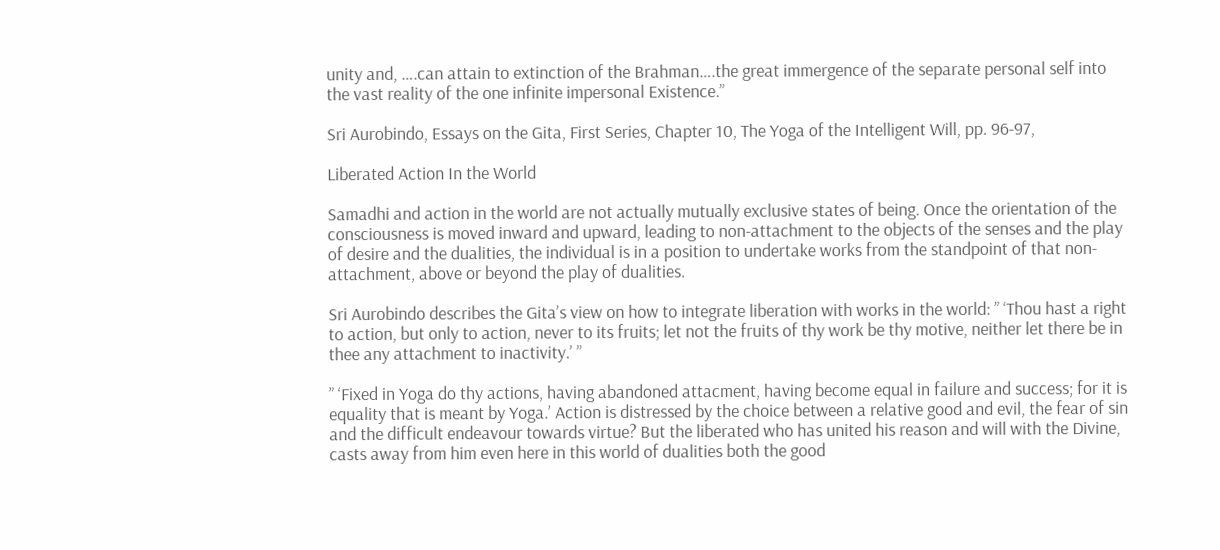unity and, ….can attain to extinction of the Brahman….the great immergence of the separate personal self into the vast reality of the one infinite impersonal Existence.”

Sri Aurobindo, Essays on the Gita, First Series, Chapter 10, The Yoga of the Intelligent Will, pp. 96-97,

Liberated Action In the World

Samadhi and action in the world are not actually mutually exclusive states of being. Once the orientation of the consciousness is moved inward and upward, leading to non-attachment to the objects of the senses and the play of desire and the dualities, the individual is in a position to undertake works from the standpoint of that non-attachment, above or beyond the play of dualities.

Sri Aurobindo describes the Gita’s view on how to integrate liberation with works in the world: ” ‘Thou hast a right to action, but only to action, never to its fruits; let not the fruits of thy work be thy motive, neither let there be in thee any attachment to inactivity.’ ”

” ‘Fixed in Yoga do thy actions, having abandoned attacment, having become equal in failure and success; for it is equality that is meant by Yoga.’ Action is distressed by the choice between a relative good and evil, the fear of sin and the difficult endeavour towards virtue? But the liberated who has united his reason and will with the Divine, casts away from him even here in this world of dualities both the good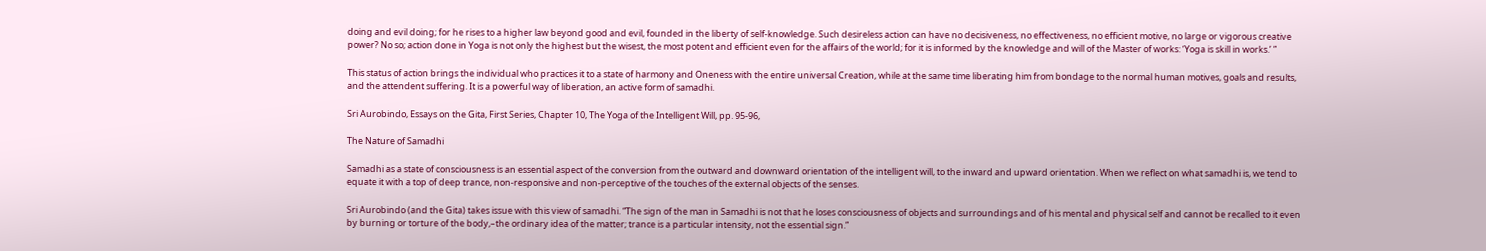doing and evil doing; for he rises to a higher law beyond good and evil, founded in the liberty of self-knowledge. Such desireless action can have no decisiveness, no effectiveness, no efficient motive, no large or vigorous creative power? No so; action done in Yoga is not only the highest but the wisest, the most potent and efficient even for the affairs of the world; for it is informed by the knowledge and will of the Master of works: ‘Yoga is skill in works.’ ”

This status of action brings the individual who practices it to a state of harmony and Oneness with the entire universal Creation, while at the same time liberating him from bondage to the normal human motives, goals and results, and the attendent suffering. It is a powerful way of liberation, an active form of samadhi.

Sri Aurobindo, Essays on the Gita, First Series, Chapter 10, The Yoga of the Intelligent Will, pp. 95-96,

The Nature of Samadhi

Samadhi as a state of consciousness is an essential aspect of the conversion from the outward and downward orientation of the intelligent will, to the inward and upward orientation. When we reflect on what samadhi is, we tend to equate it with a top of deep trance, non-responsive and non-perceptive of the touches of the external objects of the senses.

Sri Aurobindo (and the Gita) takes issue with this view of samadhi. “The sign of the man in Samadhi is not that he loses consciousness of objects and surroundings and of his mental and physical self and cannot be recalled to it even by burning or torture of the body,–the ordinary idea of the matter; trance is a particular intensity, not the essential sign.”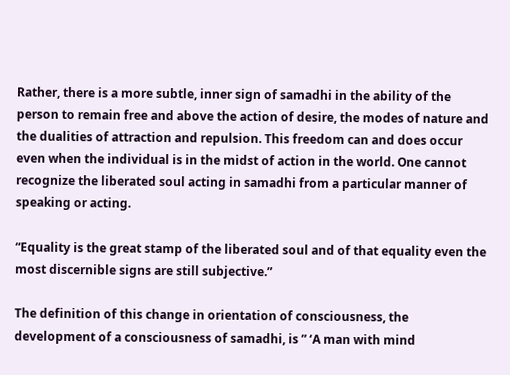Rather, there is a more subtle, inner sign of samadhi in the ability of the person to remain free and above the action of desire, the modes of nature and the dualities of attraction and repulsion. This freedom can and does occur even when the individual is in the midst of action in the world. One cannot recognize the liberated soul acting in samadhi from a particular manner of speaking or acting.

“Equality is the great stamp of the liberated soul and of that equality even the most discernible signs are still subjective.”

The definition of this change in orientation of consciousness, the development of a consciousness of samadhi, is ” ‘A man with mind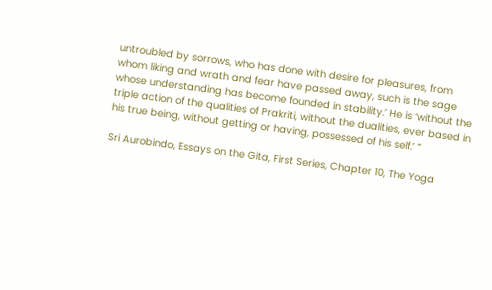untroubled by sorrows, who has done with desire for pleasures, from whom liking and wrath and fear have passed away, such is the sage whose understanding has become founded in stability.’ He is ‘without the triple action of the qualities of Prakriti, without the dualities, ever based in his true being, without getting or having, possessed of his self.’ ”

Sri Aurobindo, Essays on the Gita, First Series, Chapter 10, The Yoga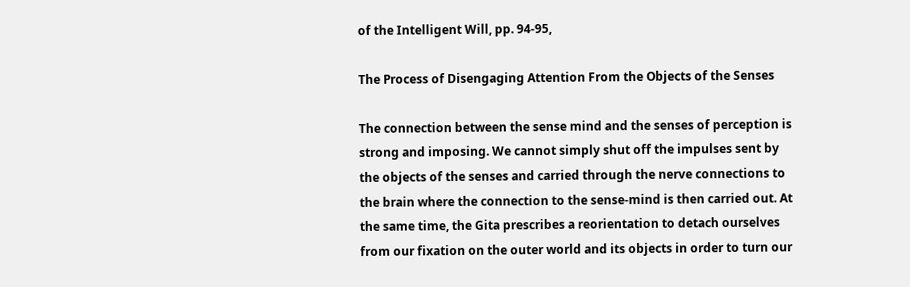of the Intelligent Will, pp. 94-95,

The Process of Disengaging Attention From the Objects of the Senses

The connection between the sense mind and the senses of perception is strong and imposing. We cannot simply shut off the impulses sent by the objects of the senses and carried through the nerve connections to the brain where the connection to the sense-mind is then carried out. At the same time, the Gita prescribes a reorientation to detach ourselves from our fixation on the outer world and its objects in order to turn our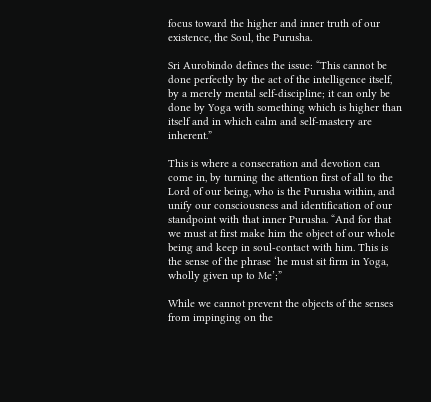focus toward the higher and inner truth of our existence, the Soul, the Purusha.

Sri Aurobindo defines the issue: “This cannot be done perfectly by the act of the intelligence itself, by a merely mental self-discipline; it can only be done by Yoga with something which is higher than itself and in which calm and self-mastery are inherent.”

This is where a consecration and devotion can come in, by turning the attention first of all to the Lord of our being, who is the Purusha within, and unify our consciousness and identification of our standpoint with that inner Purusha. “And for that we must at first make him the object of our whole being and keep in soul-contact with him. This is the sense of the phrase ‘he must sit firm in Yoga, wholly given up to Me’;”

While we cannot prevent the objects of the senses from impinging on the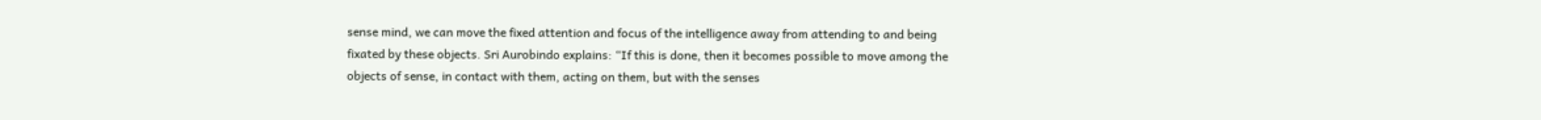sense mind, we can move the fixed attention and focus of the intelligence away from attending to and being fixated by these objects. Sri Aurobindo explains: “If this is done, then it becomes possible to move among the objects of sense, in contact with them, acting on them, but with the senses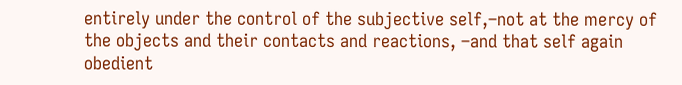entirely under the control of the subjective self,–not at the mercy of the objects and their contacts and reactions, –and that self again obedient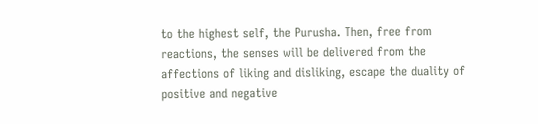to the highest self, the Purusha. Then, free from reactions, the senses will be delivered from the affections of liking and disliking, escape the duality of positive and negative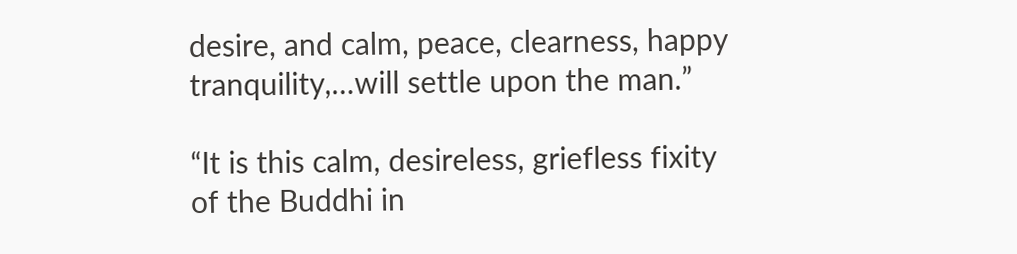desire, and calm, peace, clearness, happy tranquility,…will settle upon the man.”

“It is this calm, desireless, griefless fixity of the Buddhi in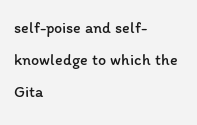self-poise and self-knowledge to which the Gita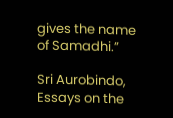gives the name of Samadhi.”

Sri Aurobindo, Essays on the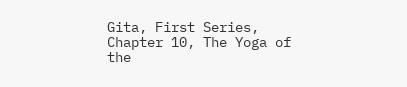Gita, First Series, Chapter 10, The Yoga of the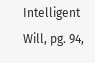Intelligent Will, pg. 94,